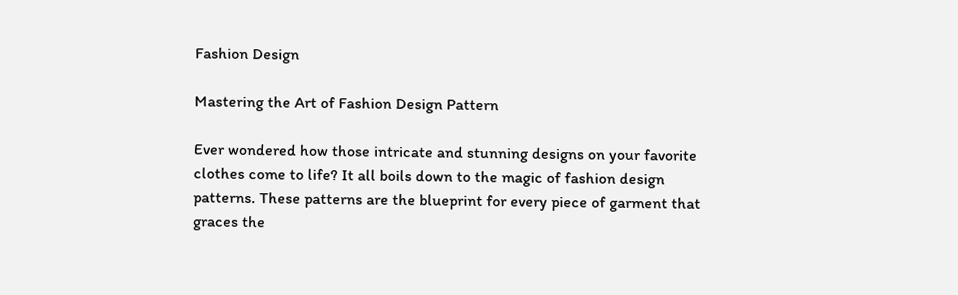Fashion Design

Mastering the Art of Fashion Design Pattern

Ever wondered how those intricate and stunning designs on your favorite clothes come to life? It all boils down to the magic of fashion design patterns. These patterns are the blueprint for every piece of garment that graces the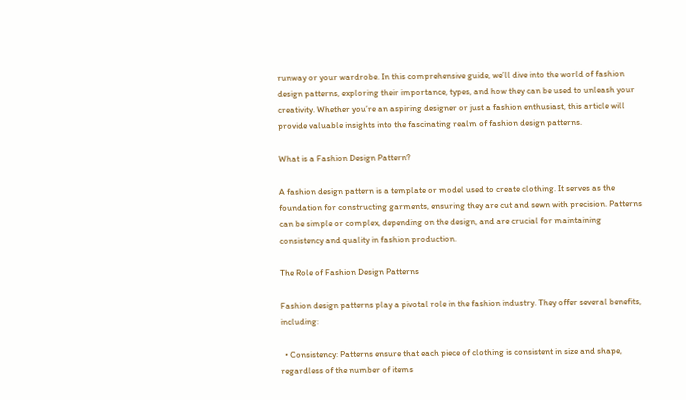runway or your wardrobe. In this comprehensive guide, we’ll dive into the world of fashion design patterns, exploring their importance, types, and how they can be used to unleash your creativity. Whether you’re an aspiring designer or just a fashion enthusiast, this article will provide valuable insights into the fascinating realm of fashion design patterns.

What is a Fashion Design Pattern?

A fashion design pattern is a template or model used to create clothing. It serves as the foundation for constructing garments, ensuring they are cut and sewn with precision. Patterns can be simple or complex, depending on the design, and are crucial for maintaining consistency and quality in fashion production.

The Role of Fashion Design Patterns

Fashion design patterns play a pivotal role in the fashion industry. They offer several benefits, including:

  • Consistency: Patterns ensure that each piece of clothing is consistent in size and shape, regardless of the number of items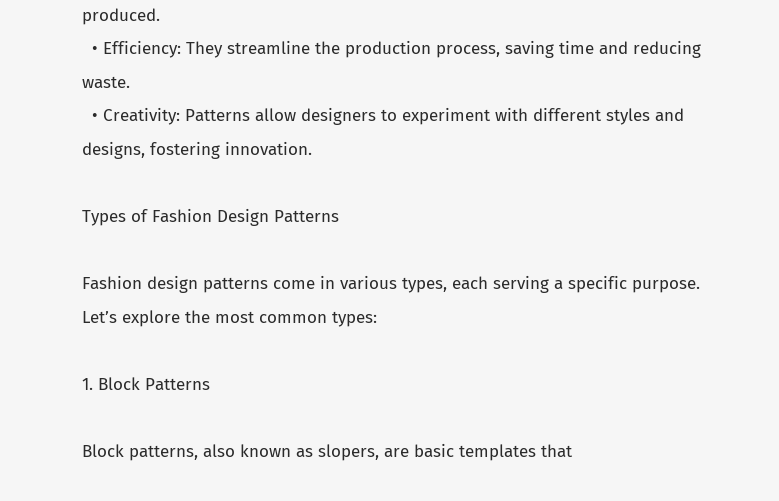produced.
  • Efficiency: They streamline the production process, saving time and reducing waste.
  • Creativity: Patterns allow designers to experiment with different styles and designs, fostering innovation.

Types of Fashion Design Patterns

Fashion design patterns come in various types, each serving a specific purpose. Let’s explore the most common types:

1. Block Patterns

Block patterns, also known as slopers, are basic templates that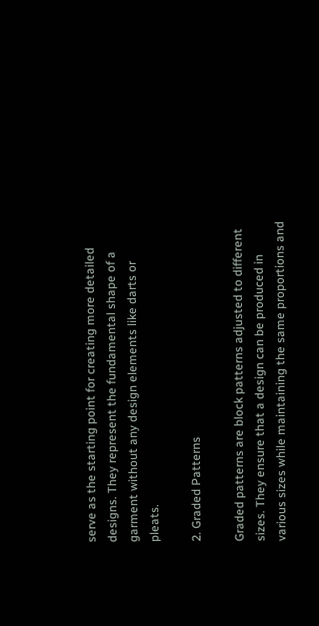serve as the starting point for creating more detailed designs. They represent the fundamental shape of a garment without any design elements like darts or pleats.

2. Graded Patterns

Graded patterns are block patterns adjusted to different sizes. They ensure that a design can be produced in various sizes while maintaining the same proportions and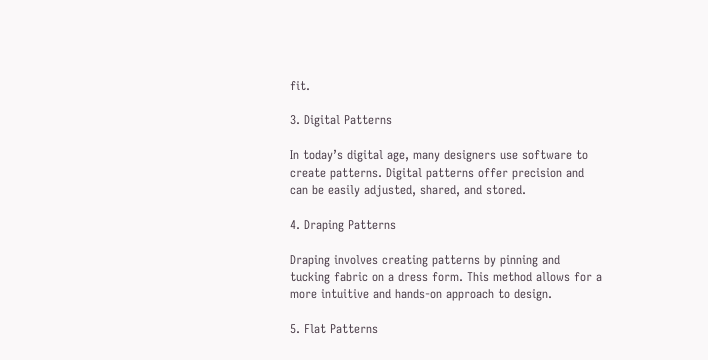fit.

3. Digital Patterns

In today’s digital age, many designers use software to create patterns. Digital patterns offer precision and can be easily adjusted, shared, and stored.

4. Draping Patterns

Draping involves creating patterns by pinning and tucking fabric on a dress form. This method allows for a more intuitive and hands-on approach to design.

5. Flat Patterns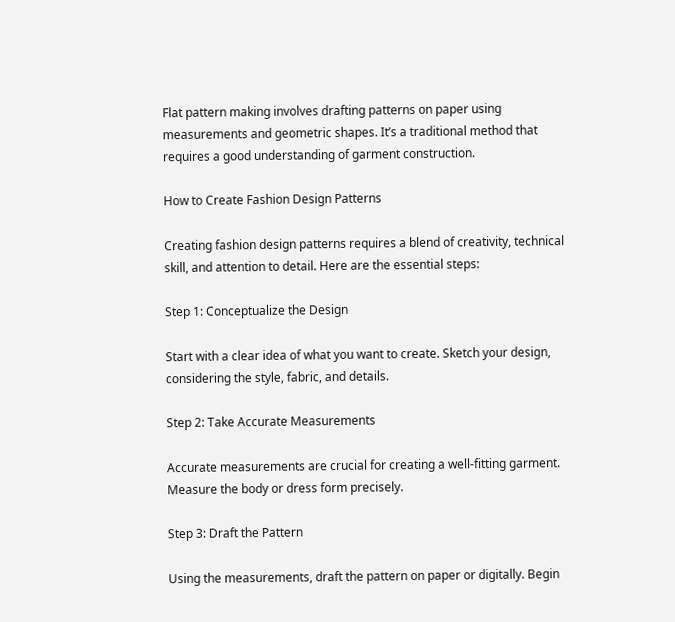Flat pattern making involves drafting patterns on paper using measurements and geometric shapes. It’s a traditional method that requires a good understanding of garment construction.

How to Create Fashion Design Patterns

Creating fashion design patterns requires a blend of creativity, technical skill, and attention to detail. Here are the essential steps:

Step 1: Conceptualize the Design

Start with a clear idea of what you want to create. Sketch your design, considering the style, fabric, and details.

Step 2: Take Accurate Measurements

Accurate measurements are crucial for creating a well-fitting garment. Measure the body or dress form precisely.

Step 3: Draft the Pattern

Using the measurements, draft the pattern on paper or digitally. Begin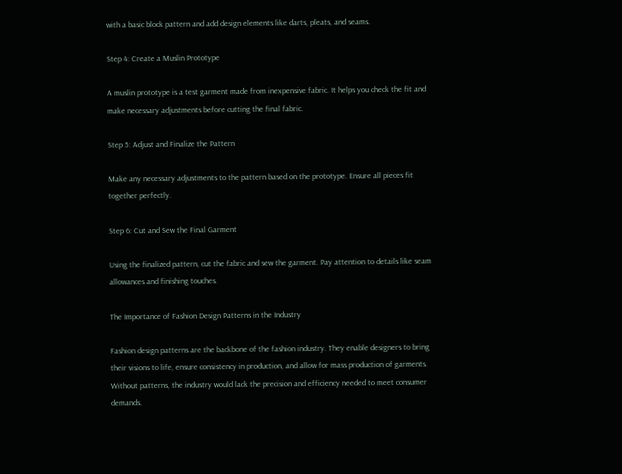with a basic block pattern and add design elements like darts, pleats, and seams.

Step 4: Create a Muslin Prototype

A muslin prototype is a test garment made from inexpensive fabric. It helps you check the fit and make necessary adjustments before cutting the final fabric.

Step 5: Adjust and Finalize the Pattern

Make any necessary adjustments to the pattern based on the prototype. Ensure all pieces fit together perfectly.

Step 6: Cut and Sew the Final Garment

Using the finalized pattern, cut the fabric and sew the garment. Pay attention to details like seam allowances and finishing touches.

The Importance of Fashion Design Patterns in the Industry

Fashion design patterns are the backbone of the fashion industry. They enable designers to bring their visions to life, ensure consistency in production, and allow for mass production of garments. Without patterns, the industry would lack the precision and efficiency needed to meet consumer demands.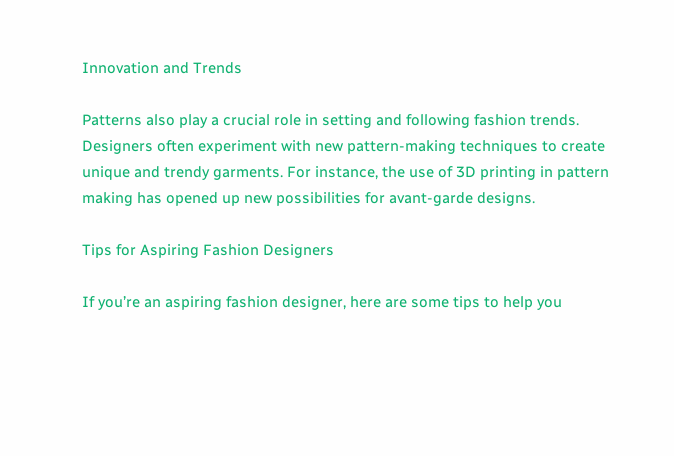Innovation and Trends

Patterns also play a crucial role in setting and following fashion trends. Designers often experiment with new pattern-making techniques to create unique and trendy garments. For instance, the use of 3D printing in pattern making has opened up new possibilities for avant-garde designs.

Tips for Aspiring Fashion Designers

If you’re an aspiring fashion designer, here are some tips to help you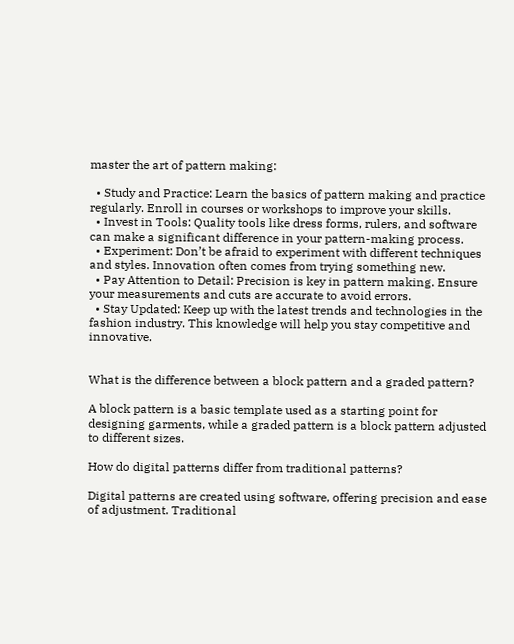master the art of pattern making:

  • Study and Practice: Learn the basics of pattern making and practice regularly. Enroll in courses or workshops to improve your skills.
  • Invest in Tools: Quality tools like dress forms, rulers, and software can make a significant difference in your pattern-making process.
  • Experiment: Don’t be afraid to experiment with different techniques and styles. Innovation often comes from trying something new.
  • Pay Attention to Detail: Precision is key in pattern making. Ensure your measurements and cuts are accurate to avoid errors.
  • Stay Updated: Keep up with the latest trends and technologies in the fashion industry. This knowledge will help you stay competitive and innovative.


What is the difference between a block pattern and a graded pattern?

A block pattern is a basic template used as a starting point for designing garments, while a graded pattern is a block pattern adjusted to different sizes.

How do digital patterns differ from traditional patterns?

Digital patterns are created using software, offering precision and ease of adjustment. Traditional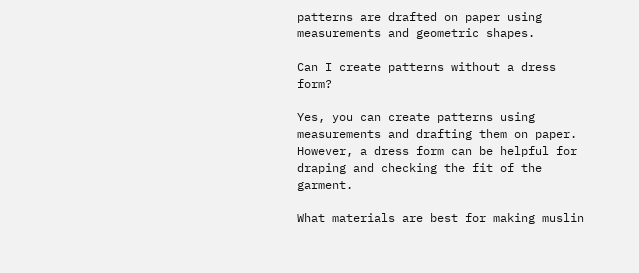patterns are drafted on paper using measurements and geometric shapes.

Can I create patterns without a dress form?

Yes, you can create patterns using measurements and drafting them on paper. However, a dress form can be helpful for draping and checking the fit of the garment.

What materials are best for making muslin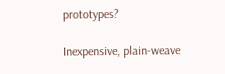prototypes?

Inexpensive, plain-weave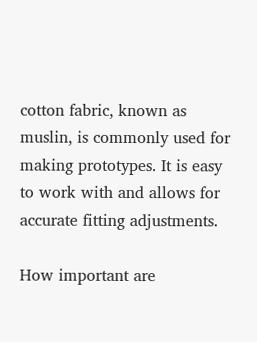cotton fabric, known as muslin, is commonly used for making prototypes. It is easy to work with and allows for accurate fitting adjustments.

How important are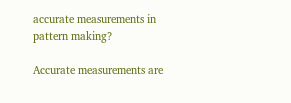accurate measurements in pattern making?

Accurate measurements are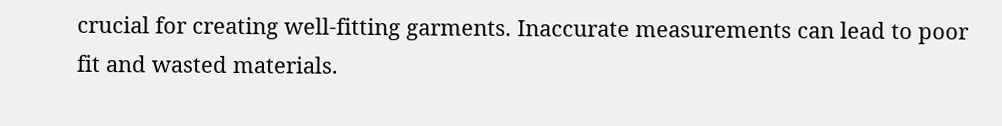crucial for creating well-fitting garments. Inaccurate measurements can lead to poor fit and wasted materials.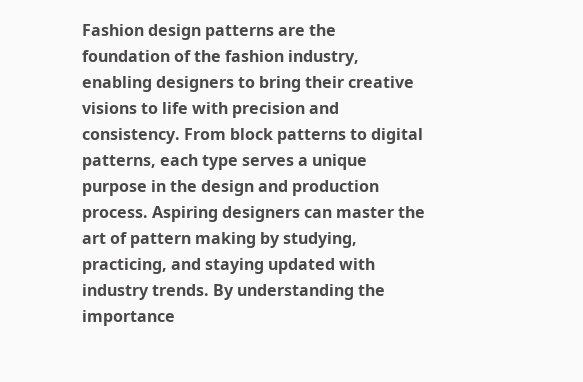Fashion design patterns are the foundation of the fashion industry, enabling designers to bring their creative visions to life with precision and consistency. From block patterns to digital patterns, each type serves a unique purpose in the design and production process. Aspiring designers can master the art of pattern making by studying, practicing, and staying updated with industry trends. By understanding the importance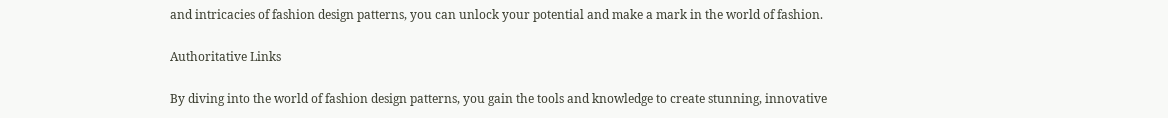and intricacies of fashion design patterns, you can unlock your potential and make a mark in the world of fashion.

Authoritative Links

By diving into the world of fashion design patterns, you gain the tools and knowledge to create stunning, innovative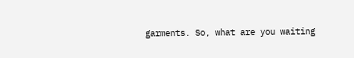garments. So, what are you waiting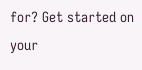for? Get started on your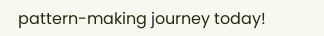pattern-making journey today!